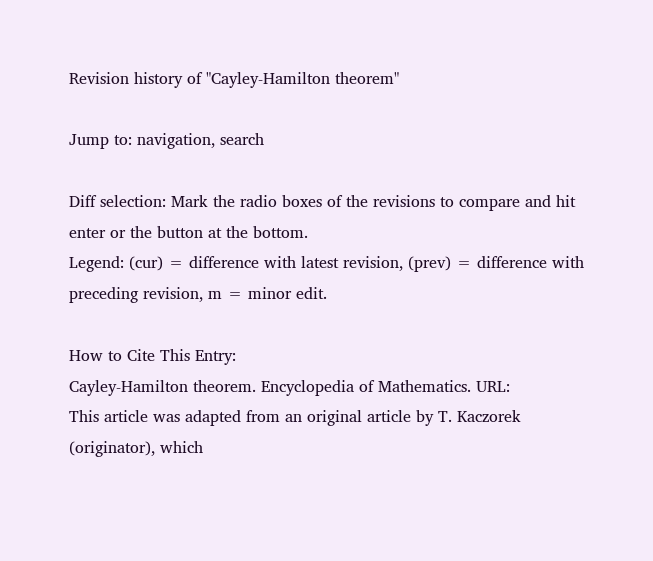Revision history of "Cayley-Hamilton theorem"

Jump to: navigation, search

Diff selection: Mark the radio boxes of the revisions to compare and hit enter or the button at the bottom.
Legend: (cur) = difference with latest revision, (prev) = difference with preceding revision, m = minor edit.

How to Cite This Entry:
Cayley-Hamilton theorem. Encyclopedia of Mathematics. URL:
This article was adapted from an original article by T. Kaczorek (originator), which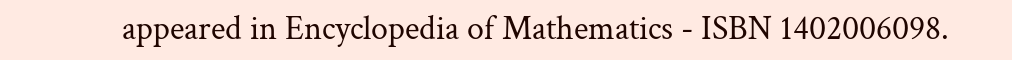appeared in Encyclopedia of Mathematics - ISBN 1402006098.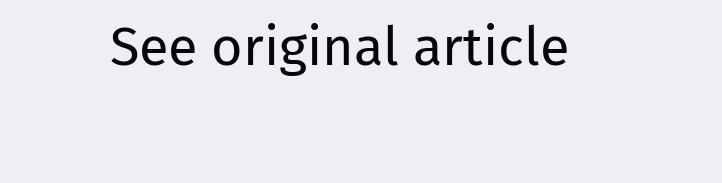See original article